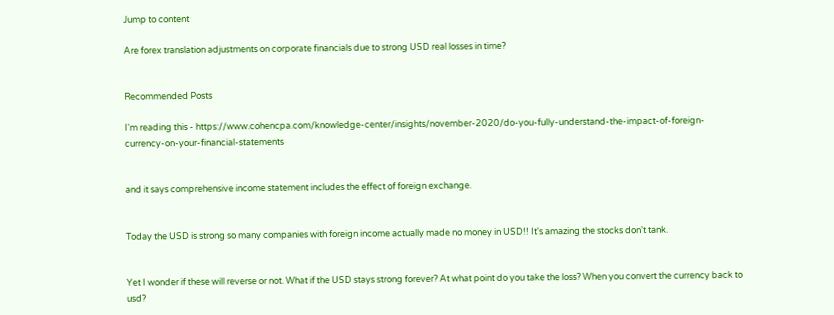Jump to content

Are forex translation adjustments on corporate financials due to strong USD real losses in time?


Recommended Posts

I'm reading this - https://www.cohencpa.com/knowledge-center/insights/november-2020/do-you-fully-understand-the-impact-of-foreign-currency-on-your-financial-statements


and it says comprehensive income statement includes the effect of foreign exchange.


Today the USD is strong so many companies with foreign income actually made no money in USD!! It's amazing the stocks don't tank.


Yet I wonder if these will reverse or not. What if the USD stays strong forever? At what point do you take the loss? When you convert the currency back to usd?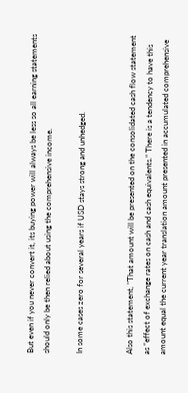But even if you never convert it, its buying power will always be less so all earning statements should only be then relied about using the comprehensive income.

In some cases zero for several years if USD stays strong and unhedged.


Also this statement, "That amount will be presented on the consolidated cash flow statement as “effect of exchange rates on cash and cash equivalents.” There is a tendency to have this amount equal the current year translation amount presented in accumulated comprehensive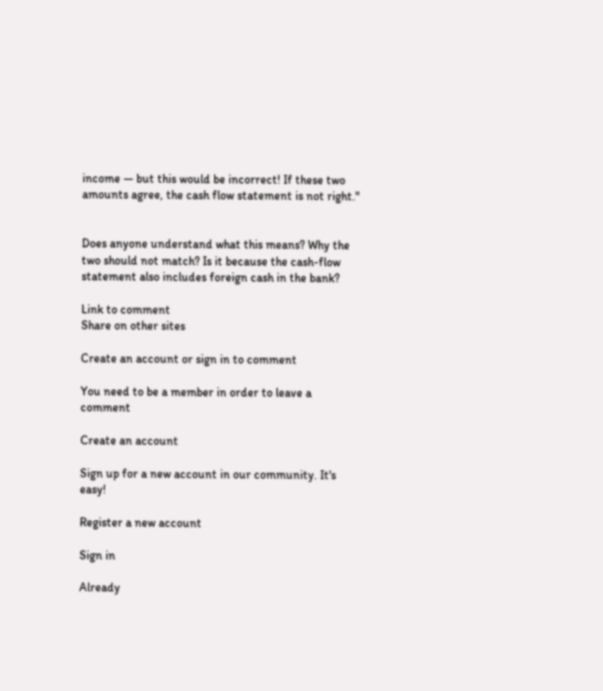income — but this would be incorrect! If these two amounts agree, the cash flow statement is not right."


Does anyone understand what this means? Why the two should not match? Is it because the cash-flow statement also includes foreign cash in the bank?

Link to comment
Share on other sites

Create an account or sign in to comment

You need to be a member in order to leave a comment

Create an account

Sign up for a new account in our community. It's easy!

Register a new account

Sign in

Already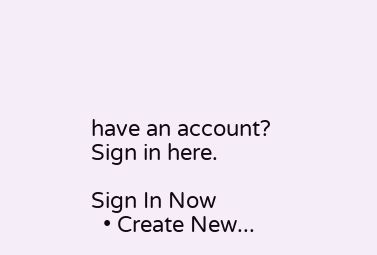have an account? Sign in here.

Sign In Now
  • Create New...